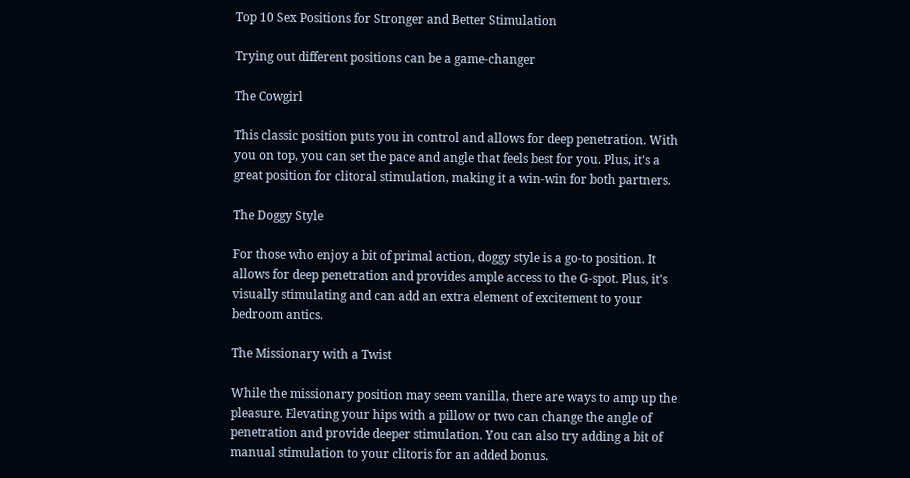Top 10 Sex Positions for Stronger and Better Stimulation

Trying out different positions can be a game-changer

The Cowgirl

This classic position puts you in control and allows for deep penetration. With you on top, you can set the pace and angle that feels best for you. Plus, it's a great position for clitoral stimulation, making it a win-win for both partners.

The Doggy Style

For those who enjoy a bit of primal action, doggy style is a go-to position. It allows for deep penetration and provides ample access to the G-spot. Plus, it's visually stimulating and can add an extra element of excitement to your bedroom antics.

The Missionary with a Twist

While the missionary position may seem vanilla, there are ways to amp up the pleasure. Elevating your hips with a pillow or two can change the angle of penetration and provide deeper stimulation. You can also try adding a bit of manual stimulation to your clitoris for an added bonus.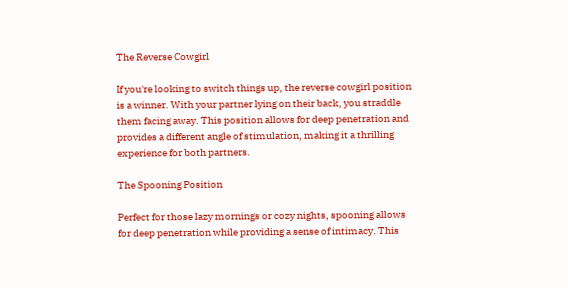The Reverse Cowgirl

If you're looking to switch things up, the reverse cowgirl position is a winner. With your partner lying on their back, you straddle them facing away. This position allows for deep penetration and provides a different angle of stimulation, making it a thrilling experience for both partners.

The Spooning Position

Perfect for those lazy mornings or cozy nights, spooning allows for deep penetration while providing a sense of intimacy. This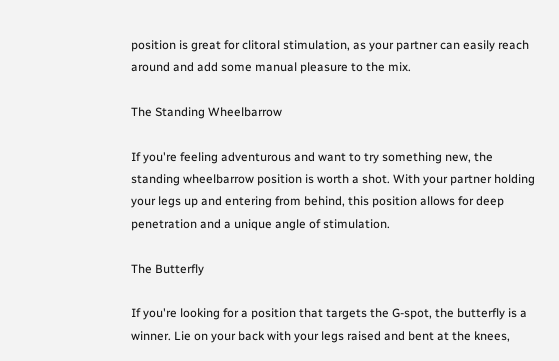position is great for clitoral stimulation, as your partner can easily reach around and add some manual pleasure to the mix.

The Standing Wheelbarrow

If you're feeling adventurous and want to try something new, the standing wheelbarrow position is worth a shot. With your partner holding your legs up and entering from behind, this position allows for deep penetration and a unique angle of stimulation.

The Butterfly

If you're looking for a position that targets the G-spot, the butterfly is a winner. Lie on your back with your legs raised and bent at the knees,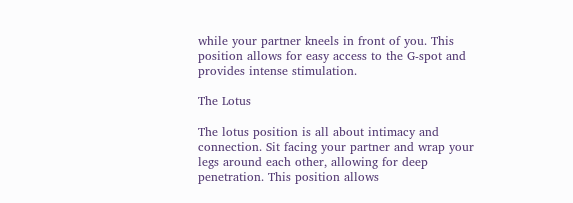while your partner kneels in front of you. This position allows for easy access to the G-spot and provides intense stimulation.

The Lotus

The lotus position is all about intimacy and connection. Sit facing your partner and wrap your legs around each other, allowing for deep penetration. This position allows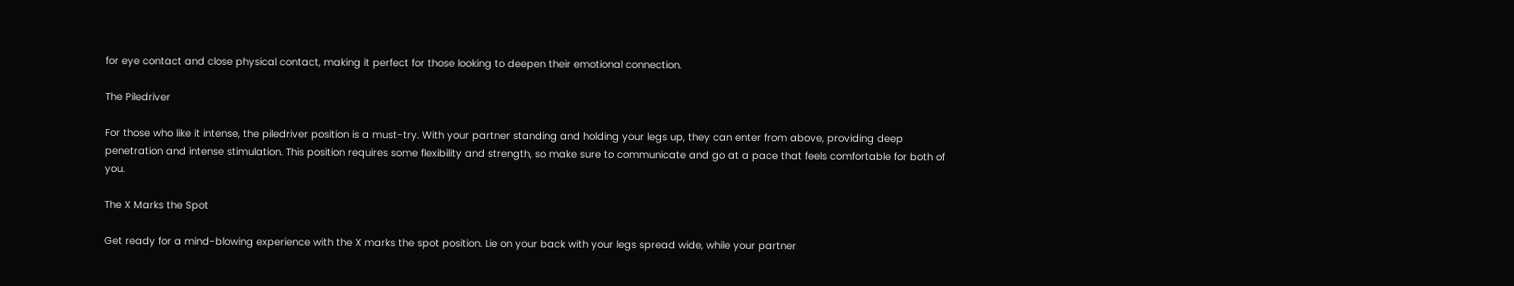for eye contact and close physical contact, making it perfect for those looking to deepen their emotional connection.

The Piledriver

For those who like it intense, the piledriver position is a must-try. With your partner standing and holding your legs up, they can enter from above, providing deep penetration and intense stimulation. This position requires some flexibility and strength, so make sure to communicate and go at a pace that feels comfortable for both of you.

The X Marks the Spot

Get ready for a mind-blowing experience with the X marks the spot position. Lie on your back with your legs spread wide, while your partner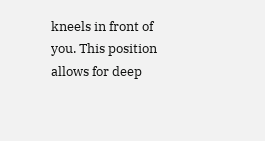kneels in front of you. This position allows for deep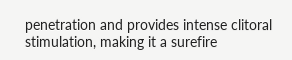penetration and provides intense clitoral stimulation, making it a surefire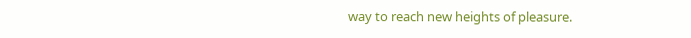way to reach new heights of pleasure.